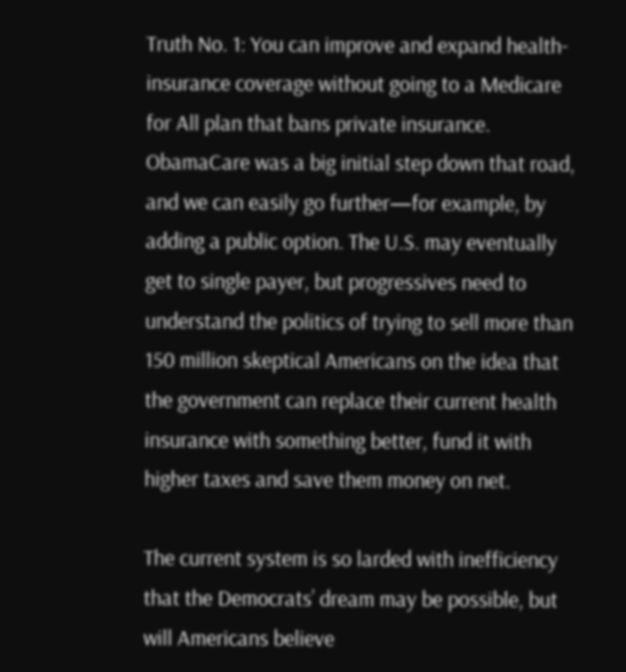Truth No. 1: You can improve and expand health-insurance coverage without going to a Medicare for All plan that bans private insurance. ObamaCare was a big initial step down that road, and we can easily go further—for example, by adding a public option. The U.S. may eventually get to single payer, but progressives need to understand the politics of trying to sell more than 150 million skeptical Americans on the idea that the government can replace their current health insurance with something better, fund it with higher taxes and save them money on net.

The current system is so larded with inefficiency that the Democrats’ dream may be possible, but will Americans believe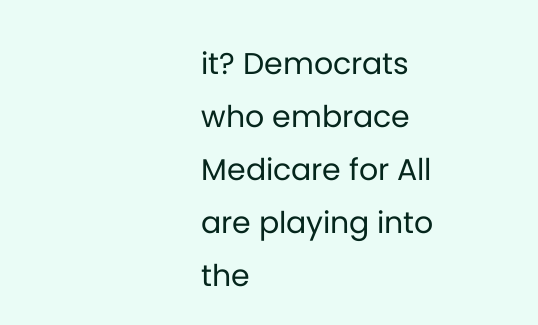it? Democrats who embrace Medicare for All are playing into the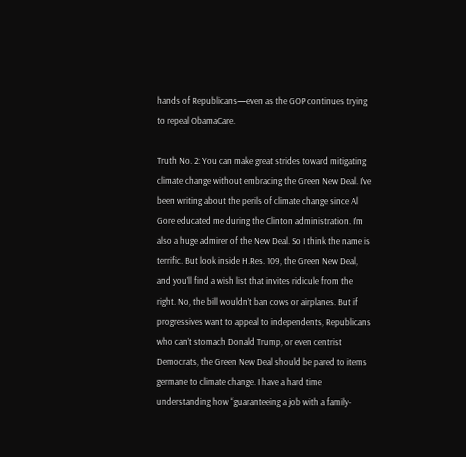hands of Republicans—even as the GOP continues trying to repeal ObamaCare.

Truth No. 2: You can make great strides toward mitigating climate change without embracing the Green New Deal. I’ve been writing about the perils of climate change since Al Gore educated me during the Clinton administration. I’m also a huge admirer of the New Deal. So I think the name is terrific. But look inside H.Res. 109, the Green New Deal, and you’ll find a wish list that invites ridicule from the right. No, the bill wouldn’t ban cows or airplanes. But if progressives want to appeal to independents, Republicans who can’t stomach Donald Trump, or even centrist Democrats, the Green New Deal should be pared to items germane to climate change. I have a hard time understanding how “guaranteeing a job with a family-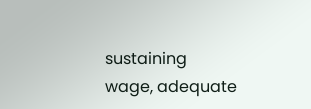sustaining wage, adequate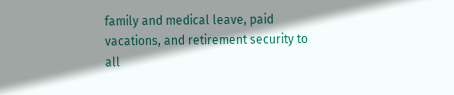family and medical leave, paid vacations, and retirement security to all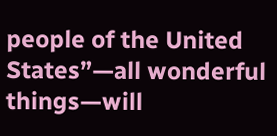people of the United States”—all wonderful things—will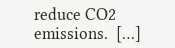reduce CO2 emissions.  […]